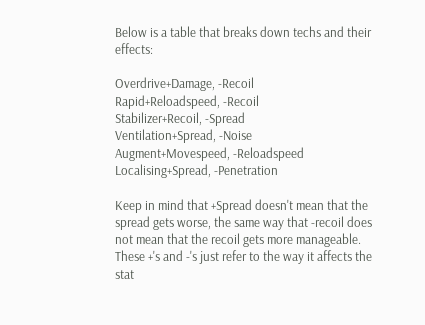Below is a table that breaks down techs and their effects:

Overdrive+Damage, -Recoil
Rapid+Reloadspeed, -Recoil
Stabilizer+Recoil, -Spread
Ventilation+Spread, -Noise
Augment+Movespeed, -Reloadspeed
Localising+Spread, -Penetration

Keep in mind that +Spread doesn't mean that the spread gets worse, the same way that -recoil does not mean that the recoil gets more manageable.
These +'s and -'s just refer to the way it affects the stat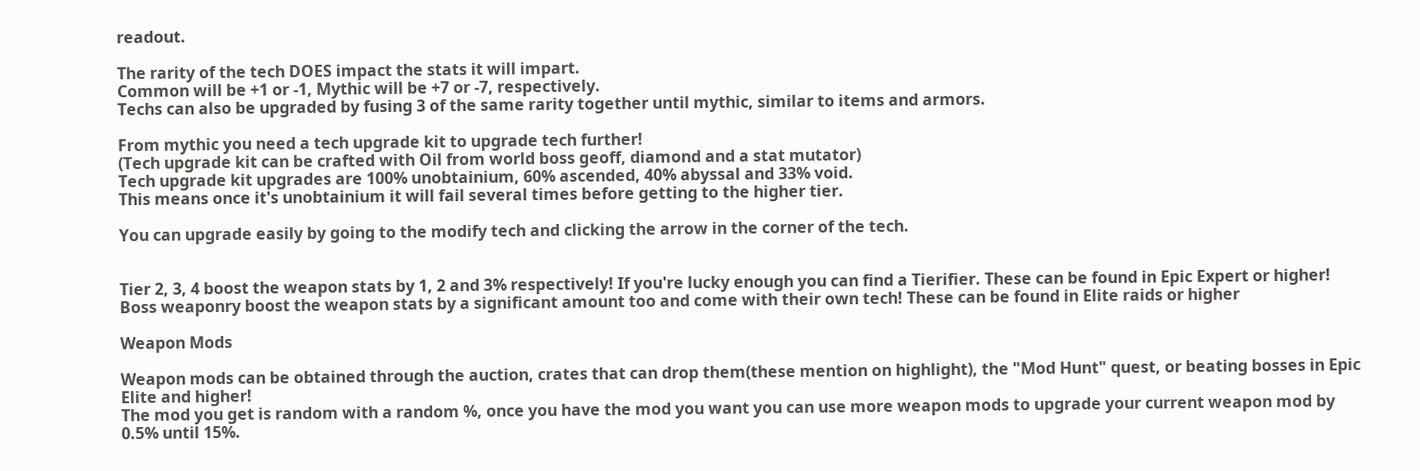readout.

The rarity of the tech DOES impact the stats it will impart.
Common will be +1 or -1, Mythic will be +7 or -7, respectively.
Techs can also be upgraded by fusing 3 of the same rarity together until mythic, similar to items and armors.

From mythic you need a tech upgrade kit to upgrade tech further!
(Tech upgrade kit can be crafted with Oil from world boss geoff, diamond and a stat mutator)
Tech upgrade kit upgrades are 100% unobtainium, 60% ascended, 40% abyssal and 33% void.
This means once it's unobtainium it will fail several times before getting to the higher tier.

You can upgrade easily by going to the modify tech and clicking the arrow in the corner of the tech.


Tier 2, 3, 4 boost the weapon stats by 1, 2 and 3% respectively! If you're lucky enough you can find a Tierifier. These can be found in Epic Expert or higher!
Boss weaponry boost the weapon stats by a significant amount too and come with their own tech! These can be found in Elite raids or higher

Weapon Mods

Weapon mods can be obtained through the auction, crates that can drop them(these mention on highlight), the "Mod Hunt" quest, or beating bosses in Epic Elite and higher!
The mod you get is random with a random %, once you have the mod you want you can use more weapon mods to upgrade your current weapon mod by 0.5% until 15%.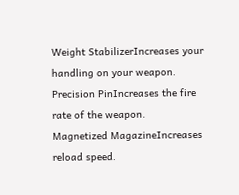Weight StabilizerIncreases your handling on your weapon.
Precision PinIncreases the fire rate of the weapon.
Magnetized MagazineIncreases reload speed.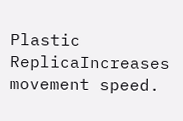Plastic ReplicaIncreases movement speed.